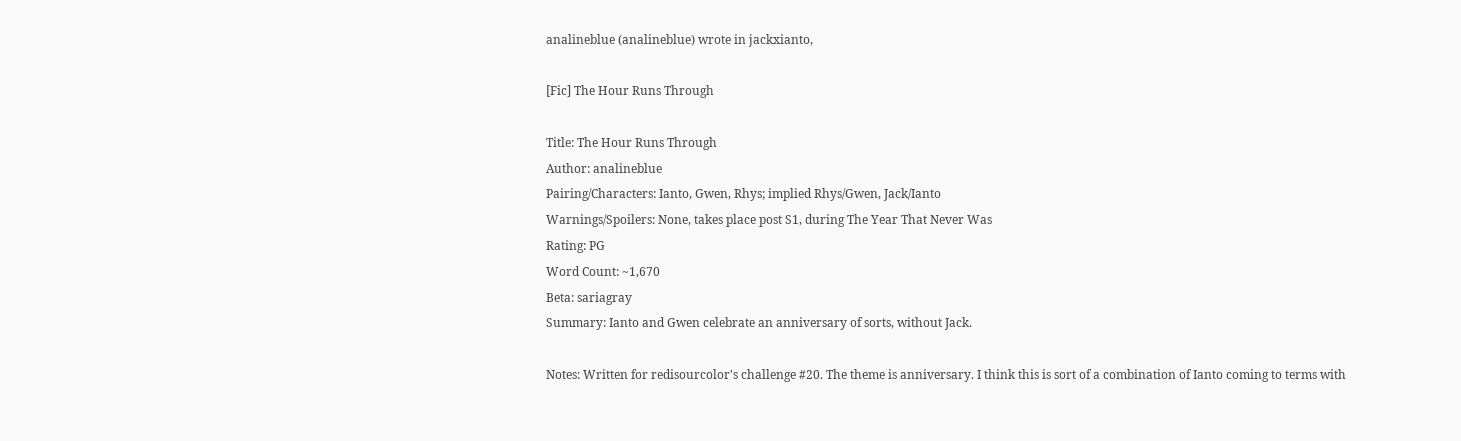analineblue (analineblue) wrote in jackxianto,

[Fic] The Hour Runs Through

Title: The Hour Runs Through
Author: analineblue
Pairing/Characters: Ianto, Gwen, Rhys; implied Rhys/Gwen, Jack/Ianto
Warnings/Spoilers: None, takes place post S1, during The Year That Never Was
Rating: PG
Word Count: ~1,670
Beta: sariagray
Summary: Ianto and Gwen celebrate an anniversary of sorts, without Jack.

Notes: Written for redisourcolor's challenge #20. The theme is anniversary. I think this is sort of a combination of Ianto coming to terms with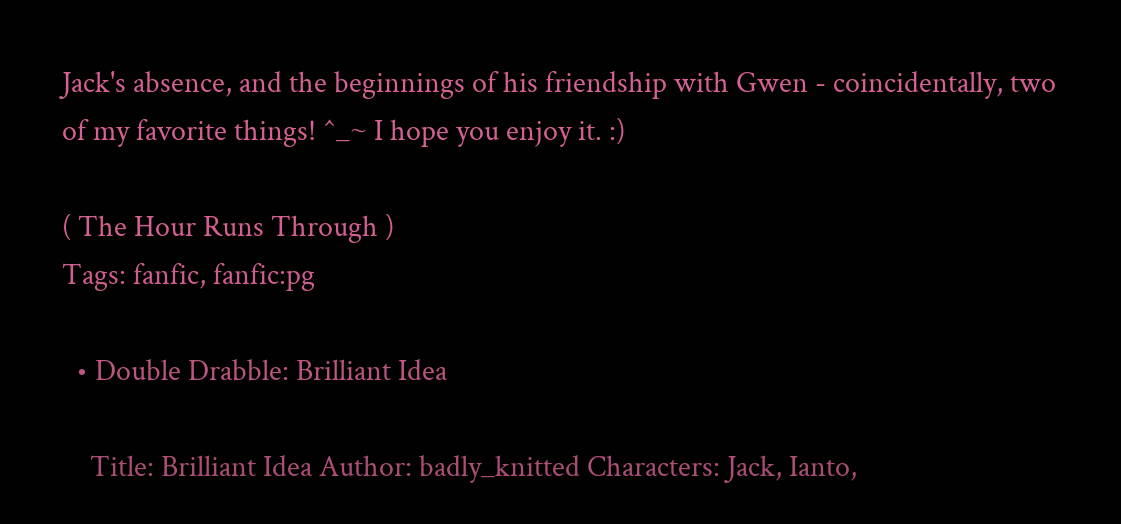Jack's absence, and the beginnings of his friendship with Gwen - coincidentally, two of my favorite things! ^_~ I hope you enjoy it. :)

( The Hour Runs Through )
Tags: fanfic, fanfic:pg

  • Double Drabble: Brilliant Idea

    Title: Brilliant Idea Author: badly_knitted Characters: Jack, Ianto,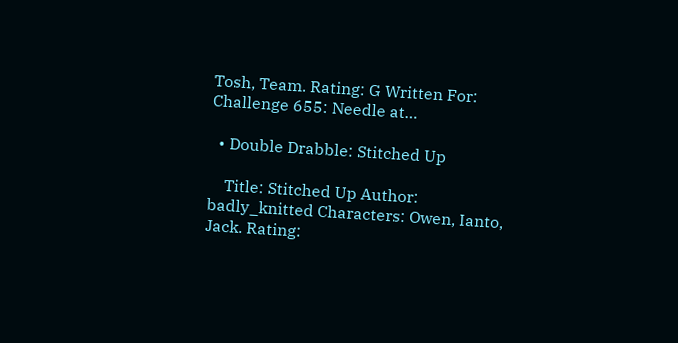Tosh, Team. Rating: G Written For: Challenge 655: Needle at…

  • Double Drabble: Stitched Up

    Title: Stitched Up Author: badly_knitted Characters: Owen, Ianto, Jack. Rating: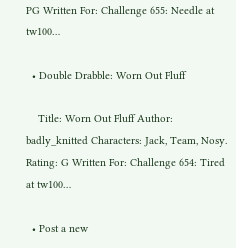PG Written For: Challenge 655: Needle at tw100…

  • Double Drabble: Worn Out Fluff

    Title: Worn Out Fluff Author: badly_knitted Characters: Jack, Team, Nosy. Rating: G Written For: Challenge 654: Tired at tw100…

  • Post a new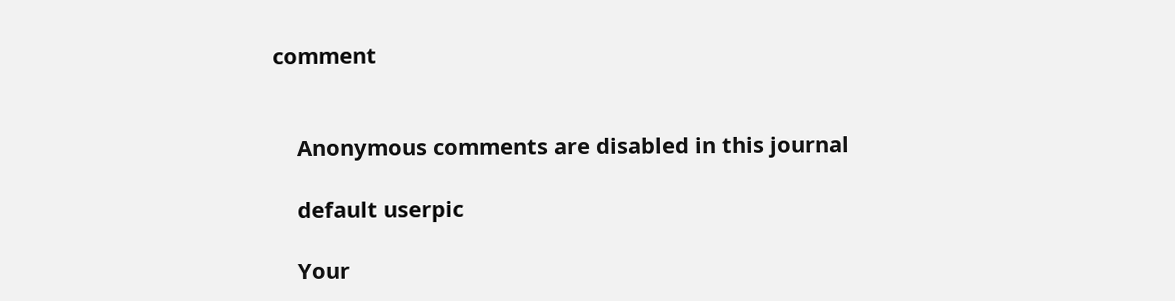comment


    Anonymous comments are disabled in this journal

    default userpic

    Your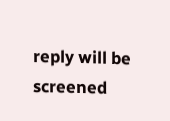reply will be screened